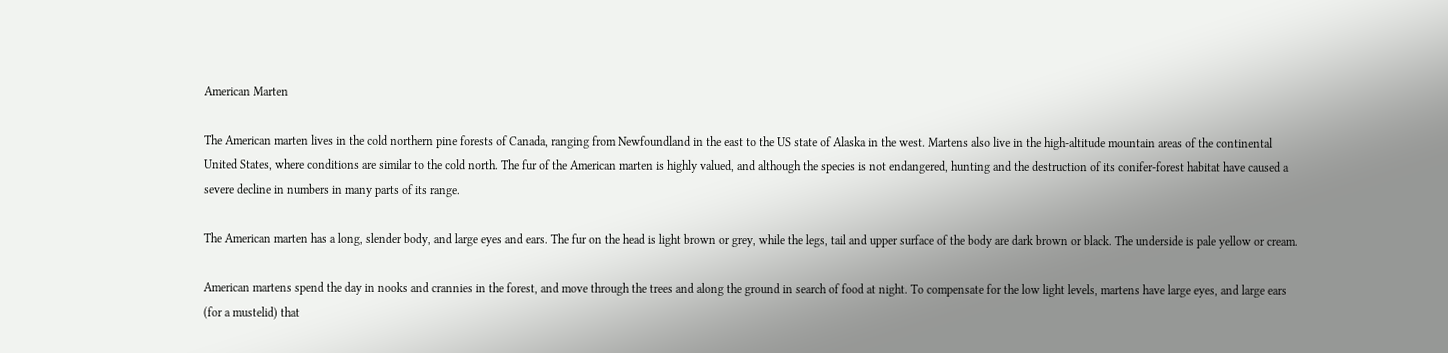American Marten

The American marten lives in the cold northern pine forests of Canada, ranging from Newfoundland in the east to the US state of Alaska in the west. Martens also live in the high-altitude mountain areas of the continental United States, where conditions are similar to the cold north. The fur of the American marten is highly valued, and although the species is not endangered, hunting and the destruction of its conifer-forest habitat have caused a severe decline in numbers in many parts of its range.

The American marten has a long, slender body, and large eyes and ears. The fur on the head is light brown or grey, while the legs, tail and upper surface of the body are dark brown or black. The underside is pale yellow or cream.

American martens spend the day in nooks and crannies in the forest, and move through the trees and along the ground in search of food at night. To compensate for the low light levels, martens have large eyes, and large ears (for a mustelid) that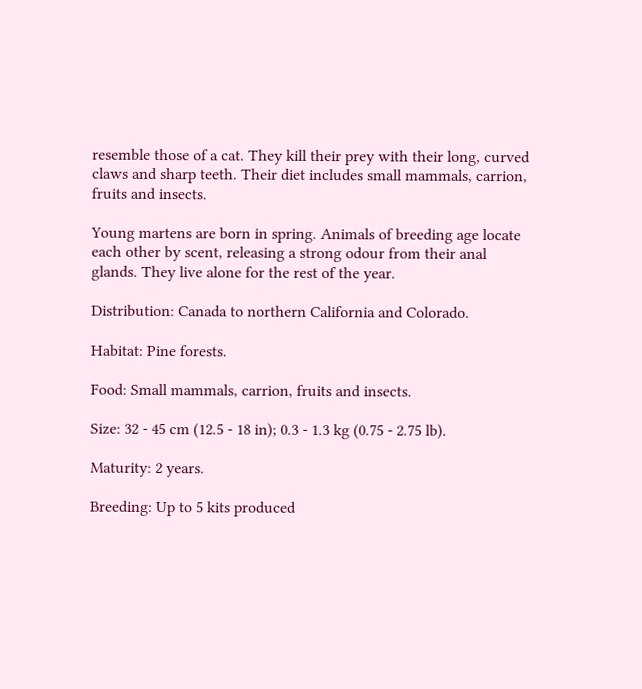resemble those of a cat. They kill their prey with their long, curved claws and sharp teeth. Their diet includes small mammals, carrion, fruits and insects.

Young martens are born in spring. Animals of breeding age locate each other by scent, releasing a strong odour from their anal glands. They live alone for the rest of the year.

Distribution: Canada to northern California and Colorado.

Habitat: Pine forests.

Food: Small mammals, carrion, fruits and insects.

Size: 32 - 45 cm (12.5 - 18 in); 0.3 - 1.3 kg (0.75 - 2.75 lb).

Maturity: 2 years.

Breeding: Up to 5 kits produced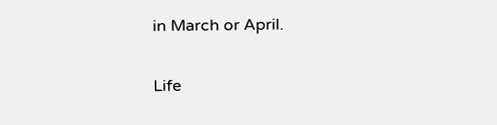in March or April.

Life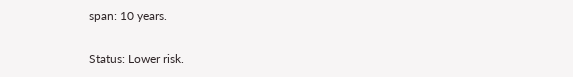span: 10 years.

Status: Lower risk.